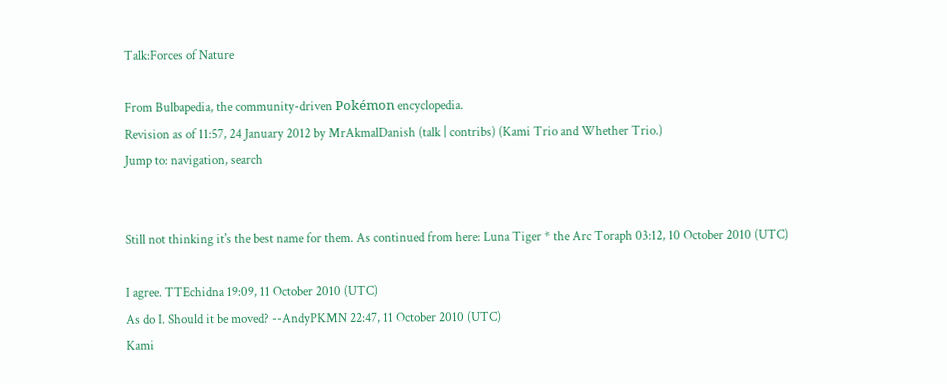Talk:Forces of Nature

From Bulbapedia, the community-driven Pokémon encyclopedia.
Revision as of 11:57, 24 January 2012 by MrAkmalDanish (talk | contribs) (Kami Trio and Whether Trio.)
Jump to: navigation, search


Still not thinking it's the best name for them. As continued from here: Luna Tiger * the Arc Toraph 03:12, 10 October 2010 (UTC)

I agree. TTEchidna 19:09, 11 October 2010 (UTC)
As do I. Should it be moved? --AndyPKMN 22:47, 11 October 2010 (UTC)
Kami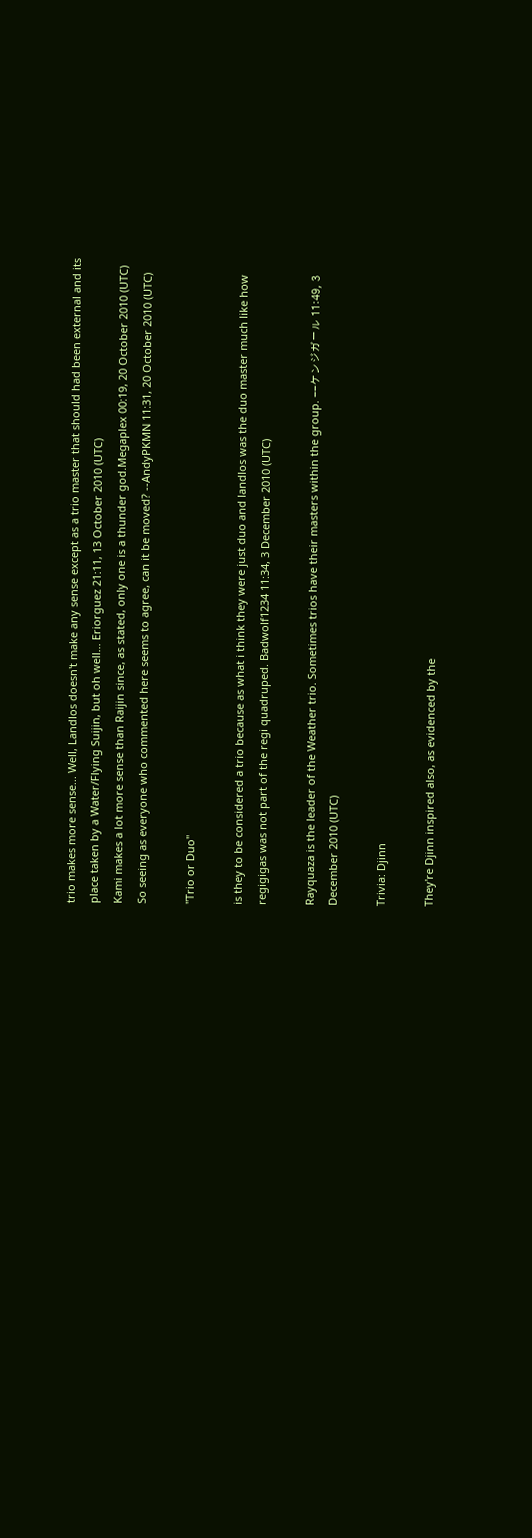trio makes more sense... Well, Landlos doesn't make any sense except as a trio master that should had been external and its place taken by a Water/Flying Suijin, but oh well... Eriorguez 21:11, 13 October 2010 (UTC)
Kami makes a lot more sense than Raijin since, as stated, only one is a thunder god.Megaplex 00:19, 20 October 2010 (UTC)
So seeing as everyone who commented here seems to agree, can it be moved? --AndyPKMN 11:31, 20 October 2010 (UTC)

"Trio or Duo"

is they to be considered a trio because as what i think they were just duo and landlos was the duo master much like how regigigas was not part of the regi quadruped. Badwolf1234 11:34, 3 December 2010 (UTC)

Rayquaza is the leader of the Weather trio. Sometimes trios have their masters within the group. --ケンジガール 11:49, 3 December 2010 (UTC)

Trivia: Djinn

They're Djinn inspired also, as evidenced by the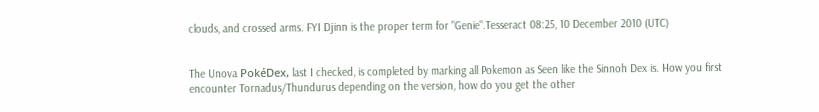clouds, and crossed arms. FYI Djinn is the proper term for "Genie".Tesseract 08:25, 10 December 2010 (UTC)


The Unova PokéDex, last I checked, is completed by marking all Pokemon as Seen like the Sinnoh Dex is. How you first encounter Tornadus/Thundurus depending on the version, how do you get the other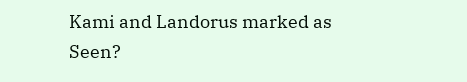Kami and Landorus marked as Seen?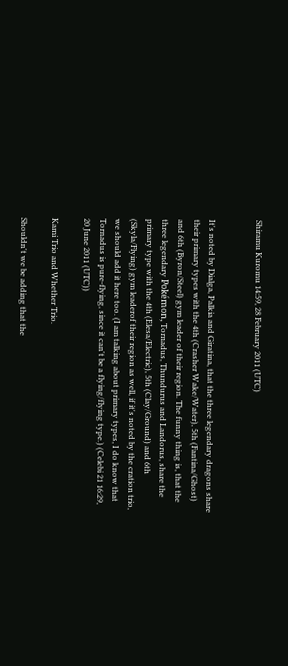Shiramu Kuromu 14:59, 28 February 2011 (UTC)


It's noted by Dialga, Palkia and Giratina, that the three legendary dragons share their primary types with the 4th (Crasher Wake/Water), 5th (Fantina/Ghost) and 6th (Byron/Steel) gym leader of their region. The funny thing is, that the three legendary Pokémon, Tornadus, Thundurus and Landorus, share the primary type with the 4th (Elesa/Electric), 5th (Clay/Ground) and 6th (Skyla/Flying) gym leaderof their region as well, if it's noted by the cration trio, we should add it here too. (I am talking about primary types, I do know that Tornadus is pure-flying, since it can't be a flying/flying type.) (Celebi 21 16:29, 20 June 2011 (UTC))

Kami Trio and Whether Trio.

Shouldn't we be adding that the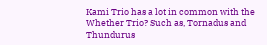Kami Trio has a lot in common with the Whether Trio? Such as, Tornadus and Thundurus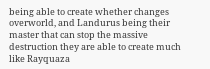being able to create whether changes overworld, and Landurus being their master that can stop the massive destruction they are able to create much like Rayquaza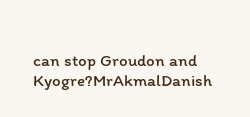can stop Groudon and Kyogre?MrAkmalDanish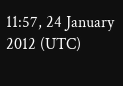11:57, 24 January 2012 (UTC)